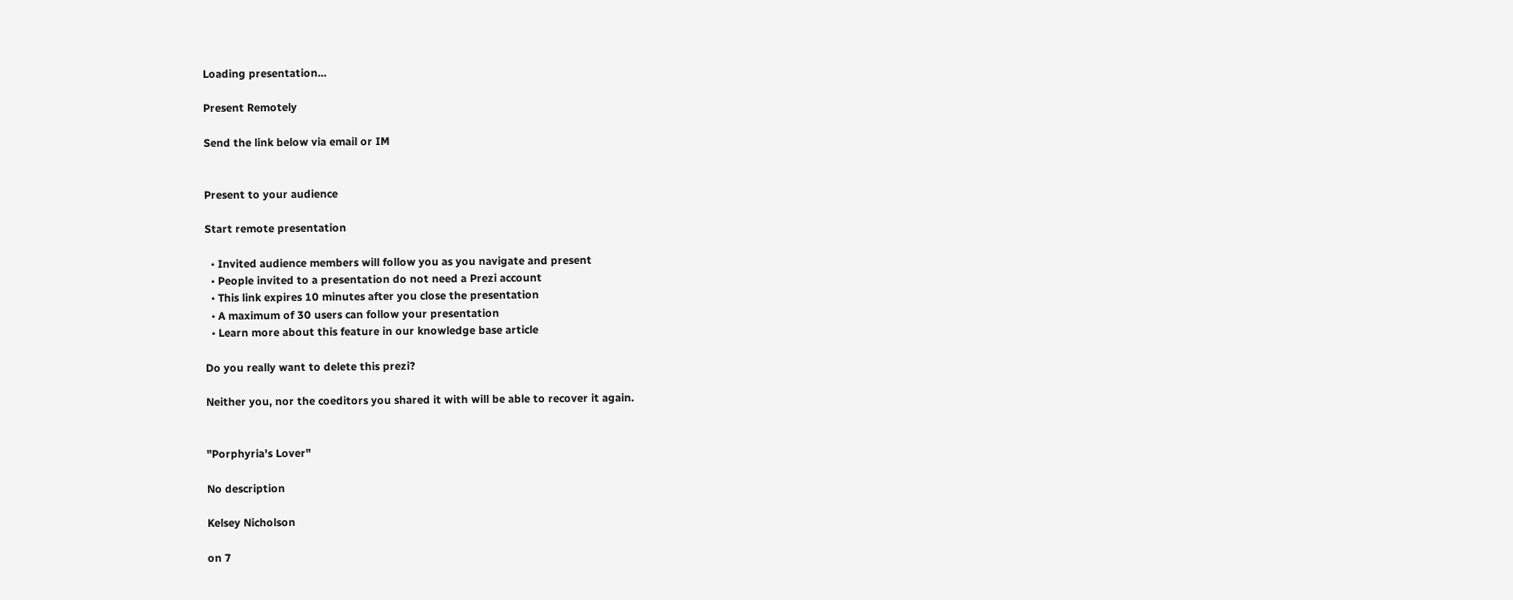Loading presentation...

Present Remotely

Send the link below via email or IM


Present to your audience

Start remote presentation

  • Invited audience members will follow you as you navigate and present
  • People invited to a presentation do not need a Prezi account
  • This link expires 10 minutes after you close the presentation
  • A maximum of 30 users can follow your presentation
  • Learn more about this feature in our knowledge base article

Do you really want to delete this prezi?

Neither you, nor the coeditors you shared it with will be able to recover it again.


"Porphyria's Lover"

No description

Kelsey Nicholson

on 7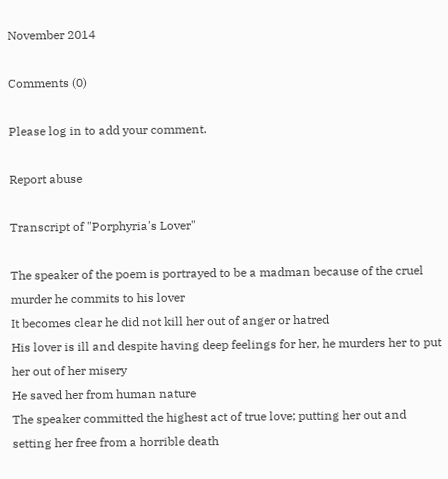November 2014

Comments (0)

Please log in to add your comment.

Report abuse

Transcript of "Porphyria's Lover"

The speaker of the poem is portrayed to be a madman because of the cruel murder he commits to his lover
It becomes clear he did not kill her out of anger or hatred
His lover is ill and despite having deep feelings for her, he murders her to put her out of her misery
He saved her from human nature
The speaker committed the highest act of true love; putting her out and setting her free from a horrible death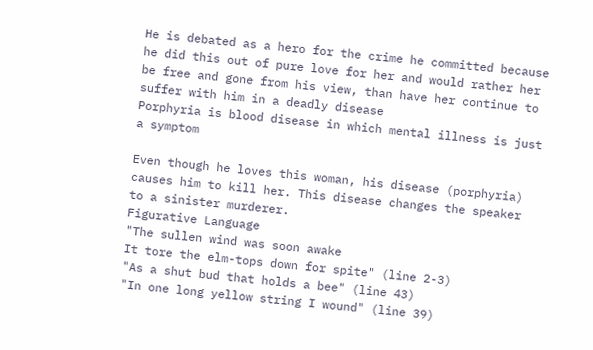He is debated as a hero for the crime he committed because he did this out of pure love for her and would rather her be free and gone from his view, than have her continue to suffer with him in a deadly disease
Porphyria is blood disease in which mental illness is just a symptom

Even though he loves this woman, his disease (porphyria) causes him to kill her. This disease changes the speaker to a sinister murderer.
Figurative Language
"The sullen wind was soon awake
It tore the elm-tops down for spite" (line 2-3)
"As a shut bud that holds a bee" (line 43)
"In one long yellow string I wound" (line 39)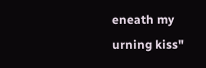eneath my
urning kiss"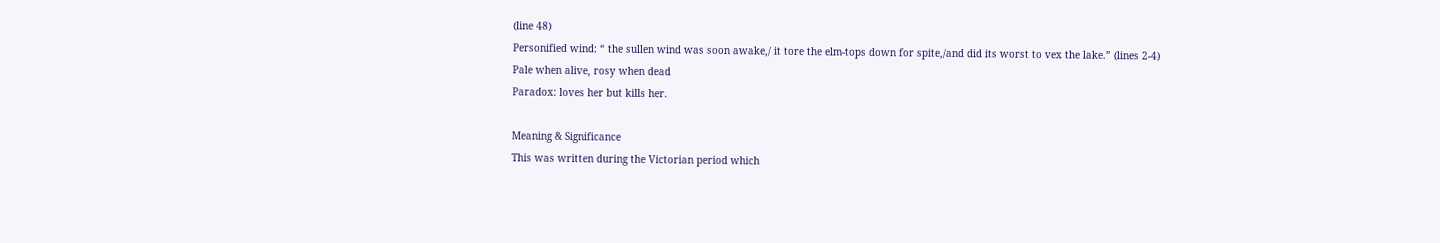(line 48)
Personified wind: “ the sullen wind was soon awake,/ it tore the elm-tops down for spite,/and did its worst to vex the lake.” (lines 2-4)
Pale when alive, rosy when dead
Paradox: loves her but kills her.

Meaning & Significance
This was written during the Victorian period which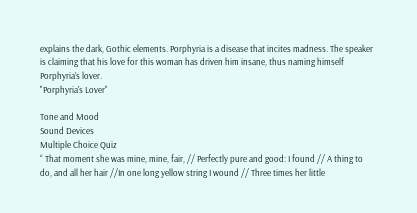explains the dark, Gothic elements. Porphyria is a disease that incites madness. The speaker is claiming that his love for this woman has driven him insane, thus naming himself Porphyria’s lover.
"Porphyria's Lover"

Tone and Mood
Sound Devices
Multiple Choice Quiz
“ That moment she was mine, mine, fair, // Perfectly pure and good: I found // A thing to do, and all her hair //In one long yellow string I wound // Three times her little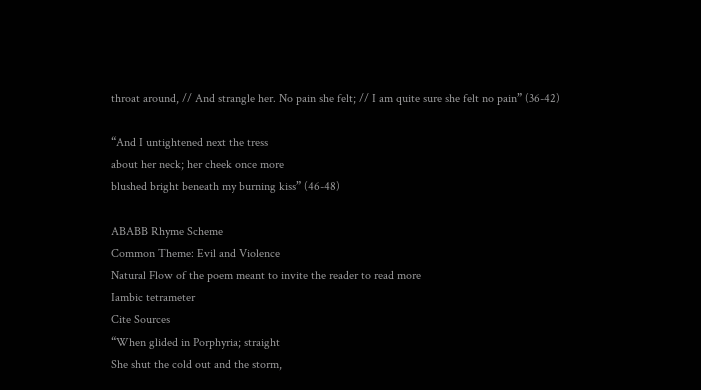throat around, // And strangle her. No pain she felt; // I am quite sure she felt no pain” (36-42)

“And I untightened next the tress
about her neck; her cheek once more
blushed bright beneath my burning kiss” (46-48)

ABABB Rhyme Scheme
Common Theme: Evil and Violence
Natural Flow of the poem meant to invite the reader to read more
Iambic tetrameter
Cite Sources
“When glided in Porphyria; straight
She shut the cold out and the storm,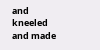and kneeled and made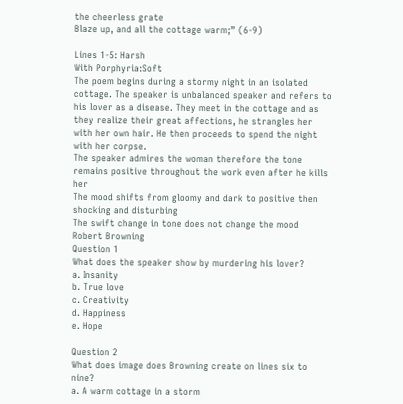the cheerless grate
Blaze up, and all the cottage warm;” (6-9)

Lines 1-5: Harsh
With Porphyria:Soft
The poem begins during a stormy night in an isolated cottage. The speaker is unbalanced speaker and refers to his lover as a disease. They meet in the cottage and as they realize their great affections, he strangles her with her own hair. He then proceeds to spend the night with her corpse.
The speaker admires the woman therefore the tone remains positive throughout the work even after he kills her
The mood shifts from gloomy and dark to positive then shocking and disturbing
The swift change in tone does not change the mood
Robert Browning
Question 1
What does the speaker show by murdering his lover?
a. Insanity
b. True love
c. Creativity
d. Happiness
e. Hope

Question 2
What does image does Browning create on lines six to nine?
a. A warm cottage in a storm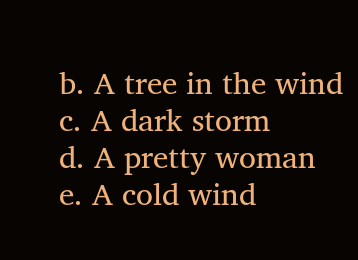b. A tree in the wind
c. A dark storm
d. A pretty woman
e. A cold wind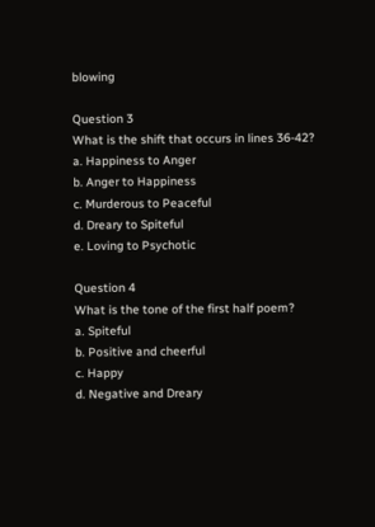blowing

Question 3
What is the shift that occurs in lines 36-42?
a. Happiness to Anger
b. Anger to Happiness
c. Murderous to Peaceful
d. Dreary to Spiteful
e. Loving to Psychotic

Question 4
What is the tone of the first half poem?
a. Spiteful
b. Positive and cheerful
c. Happy
d. Negative and Dreary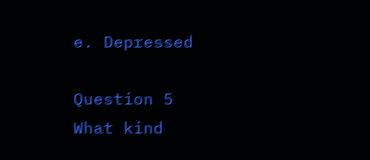e. Depressed

Question 5
What kind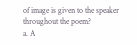of image is given to the speaker throughout the poem?
a. A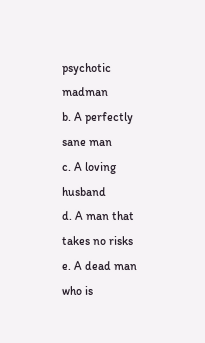psychotic madman
b. A perfectly sane man
c. A loving husband
d. A man that takes no risks
e. A dead man who is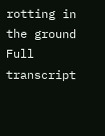rotting in the ground
Full transcript